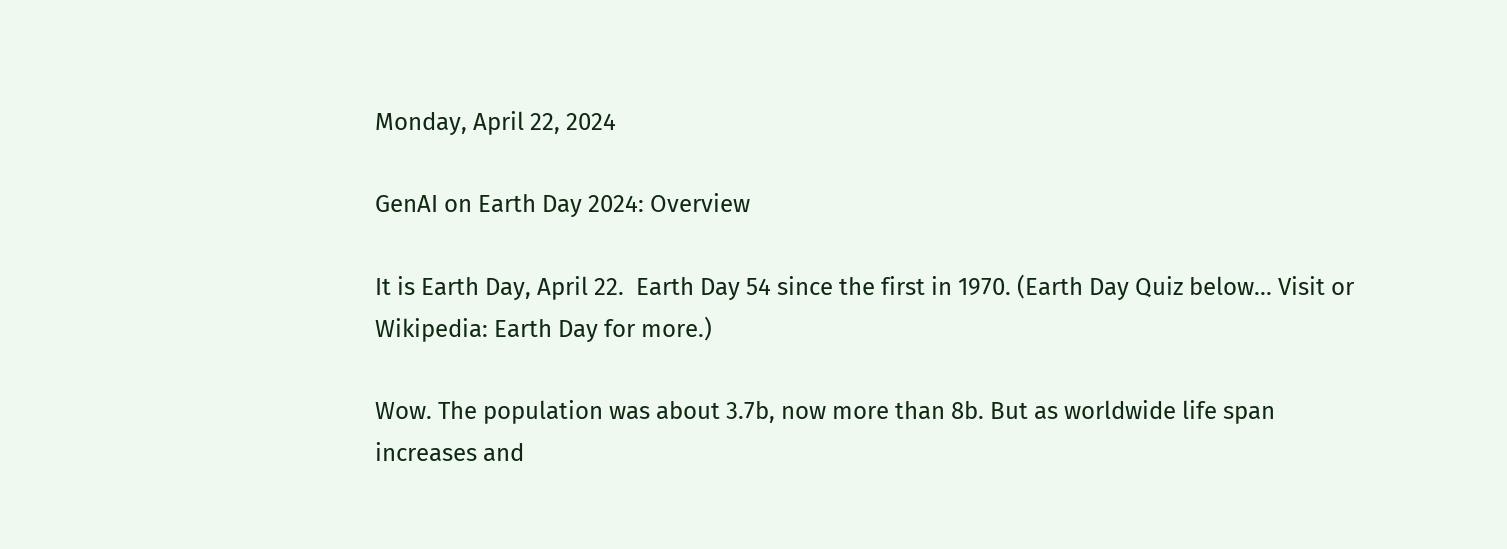Monday, April 22, 2024

GenAI on Earth Day 2024: Overview

It is Earth Day, April 22.  Earth Day 54 since the first in 1970. (Earth Day Quiz below... Visit or Wikipedia: Earth Day for more.)

Wow. The population was about 3.7b, now more than 8b. But as worldwide life span increases and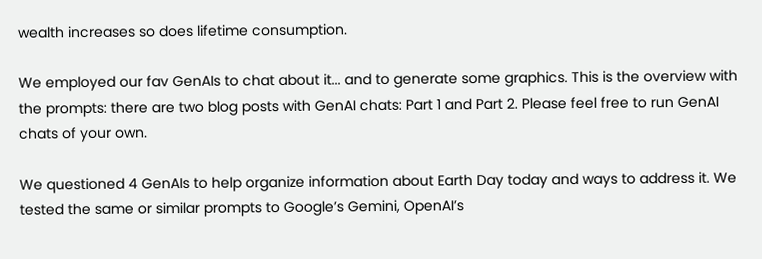wealth increases so does lifetime consumption.

We employed our fav GenAIs to chat about it... and to generate some graphics. This is the overview with the prompts: there are two blog posts with GenAI chats: Part 1 and Part 2. Please feel free to run GenAI chats of your own.

We questioned 4 GenAIs to help organize information about Earth Day today and ways to address it. We tested the same or similar prompts to Google’s Gemini, OpenAI’s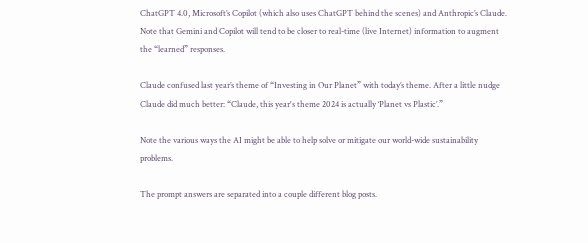ChatGPT 4.0, Microsoft’s Copilot (which also uses ChatGPT behind the scenes) and Anthropic’s Claude. Note that Gemini and Copilot will tend to be closer to real-time (live Internet) information to augment the “learned” responses.

Claude confused last year’s theme of “Investing in Our Planet” with today’s theme. After a little nudge Claude did much better: “Claude, this year's theme 2024 is actually ‘Planet vs Plastic’.”

Note the various ways the AI might be able to help solve or mitigate our world-wide sustainability problems.

The prompt answers are separated into a couple different blog posts.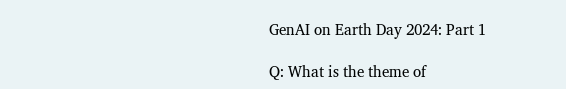GenAI on Earth Day 2024: Part 1

Q: What is the theme of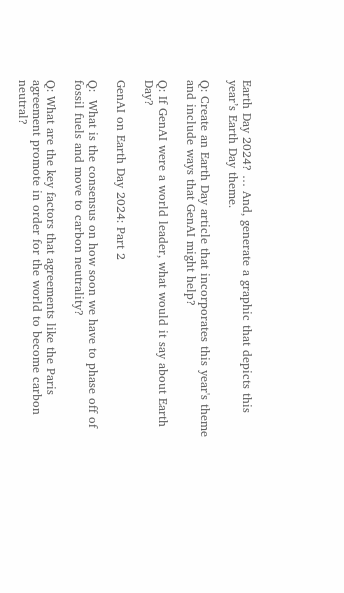Earth Day 2024? … And, generate a graphic that depicts this year’s Earth Day theme.

Q: Create an Earth Day article that incorporates this year's theme and include ways that GenAI might help?

Q: If GenAI were a world leader, what would it say about Earth Day?

GenAI on Earth Day 2024: Part 2

Q:  What is the consensus on how soon we have to phase off of fossil fuels and move to carbon neutrality?

Q: What are the key factors that agreements like the Paris agreement promote in order for the world to become carbon neutral?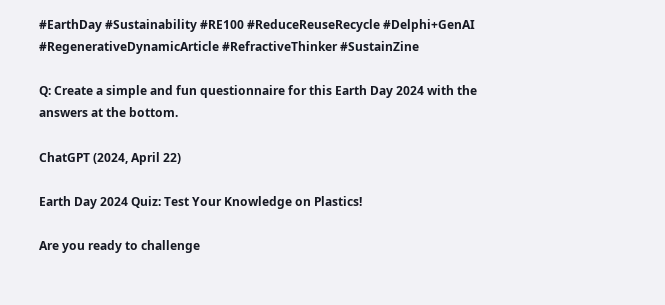#EarthDay #Sustainability #RE100 #ReduceReuseRecycle #Delphi+GenAI #RegenerativeDynamicArticle #RefractiveThinker #SustainZine

Q: Create a simple and fun questionnaire for this Earth Day 2024 with the answers at the bottom.

ChatGPT (2024, April 22)

Earth Day 2024 Quiz: Test Your Knowledge on Plastics!

Are you ready to challenge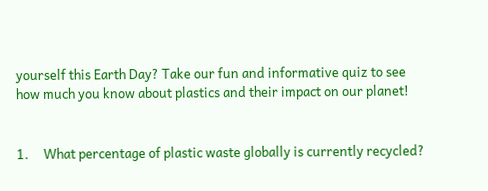yourself this Earth Day? Take our fun and informative quiz to see how much you know about plastics and their impact on our planet!


1.     What percentage of plastic waste globally is currently recycled?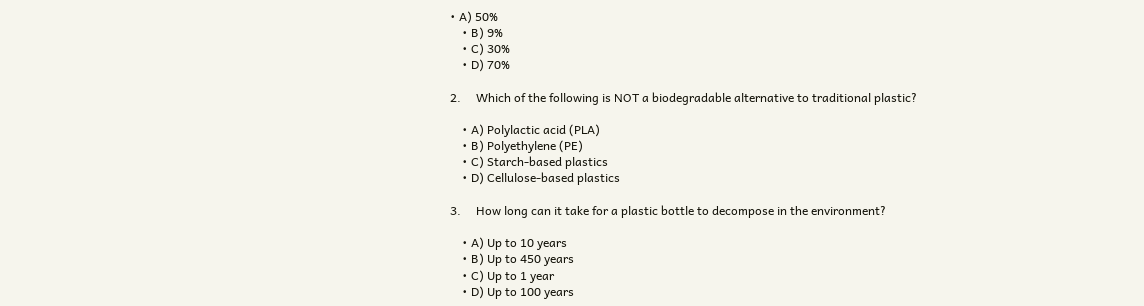• A) 50%
    • B) 9%
    • C) 30%
    • D) 70%

2.     Which of the following is NOT a biodegradable alternative to traditional plastic?

    • A) Polylactic acid (PLA)
    • B) Polyethylene (PE)
    • C) Starch-based plastics
    • D) Cellulose-based plastics

3.     How long can it take for a plastic bottle to decompose in the environment?

    • A) Up to 10 years
    • B) Up to 450 years
    • C) Up to 1 year
    • D) Up to 100 years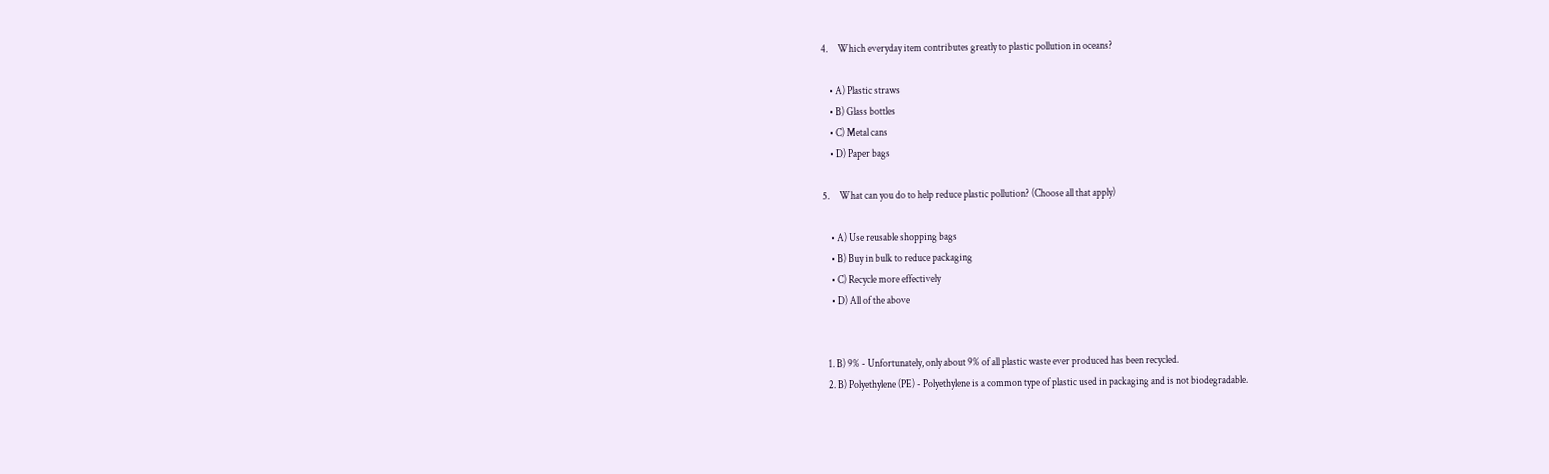4.     Which everyday item contributes greatly to plastic pollution in oceans?

    • A) Plastic straws
    • B) Glass bottles
    • C) Metal cans
    • D) Paper bags

5.     What can you do to help reduce plastic pollution? (Choose all that apply)

    • A) Use reusable shopping bags
    • B) Buy in bulk to reduce packaging
    • C) Recycle more effectively
    • D) All of the above


  1. B) 9% - Unfortunately, only about 9% of all plastic waste ever produced has been recycled.
  2. B) Polyethylene (PE) - Polyethylene is a common type of plastic used in packaging and is not biodegradable.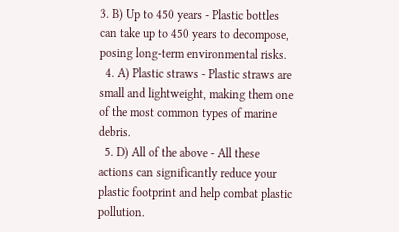3. B) Up to 450 years - Plastic bottles can take up to 450 years to decompose, posing long-term environmental risks.
  4. A) Plastic straws - Plastic straws are small and lightweight, making them one of the most common types of marine debris.
  5. D) All of the above - All these actions can significantly reduce your plastic footprint and help combat plastic pollution.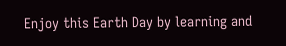Enjoy this Earth Day by learning and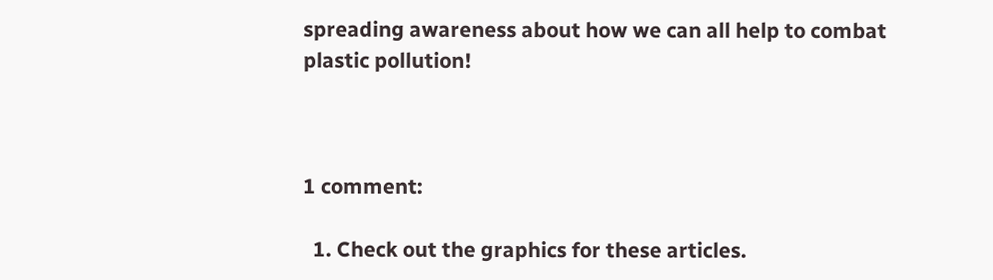spreading awareness about how we can all help to combat plastic pollution!



1 comment:

  1. Check out the graphics for these articles.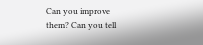Can you improve them? Can you tell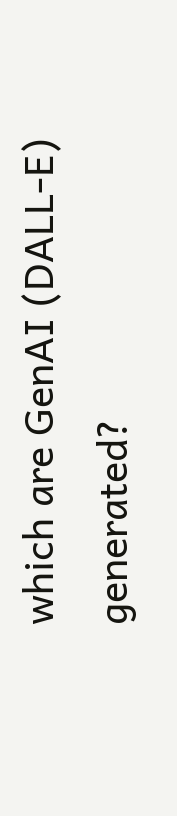which are GenAI (DALL-E) generated?